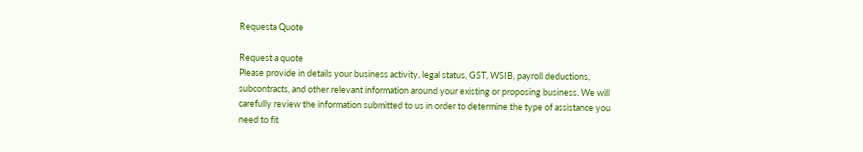Requesta Quote

Request a quote
Please provide in details your business activity, legal status, GST, WSIB, payroll deductions, subcontracts, and other relevant information around your existing or proposing business. We will carefully review the information submitted to us in order to determine the type of assistance you need to fit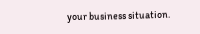your business situation.